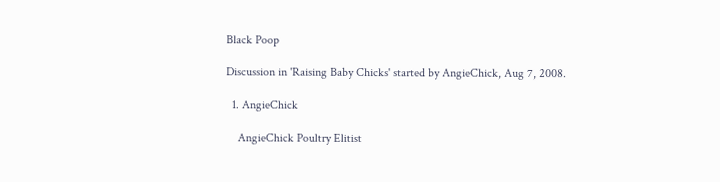Black Poop

Discussion in 'Raising Baby Chicks' started by AngieChick, Aug 7, 2008.

  1. AngieChick

    AngieChick Poultry Elitist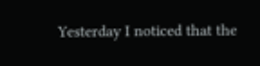Yesterday I noticed that the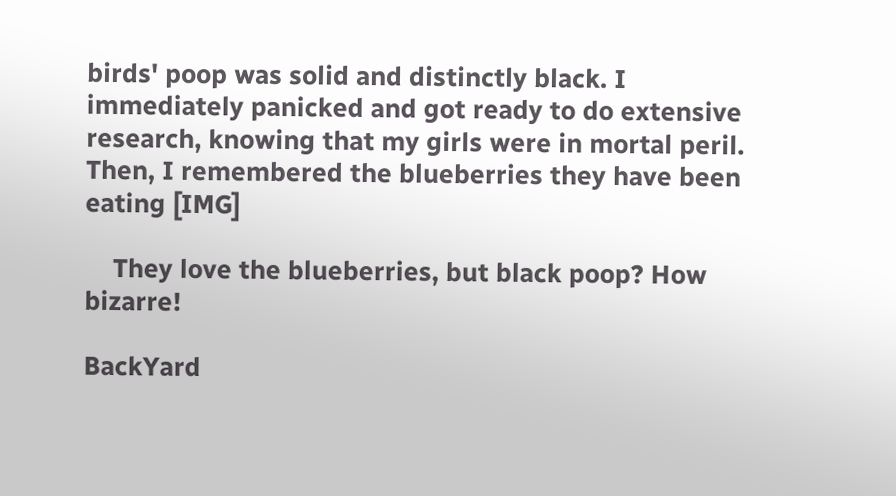birds' poop was solid and distinctly black. I immediately panicked and got ready to do extensive research, knowing that my girls were in mortal peril. Then, I remembered the blueberries they have been eating [IMG]

    They love the blueberries, but black poop? How bizarre!

BackYard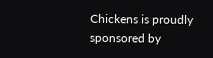Chickens is proudly sponsored by